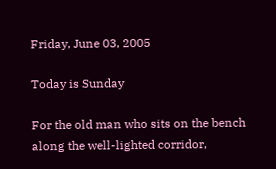Friday, June 03, 2005

Today is Sunday

For the old man who sits on the bench along the well-lighted corridor,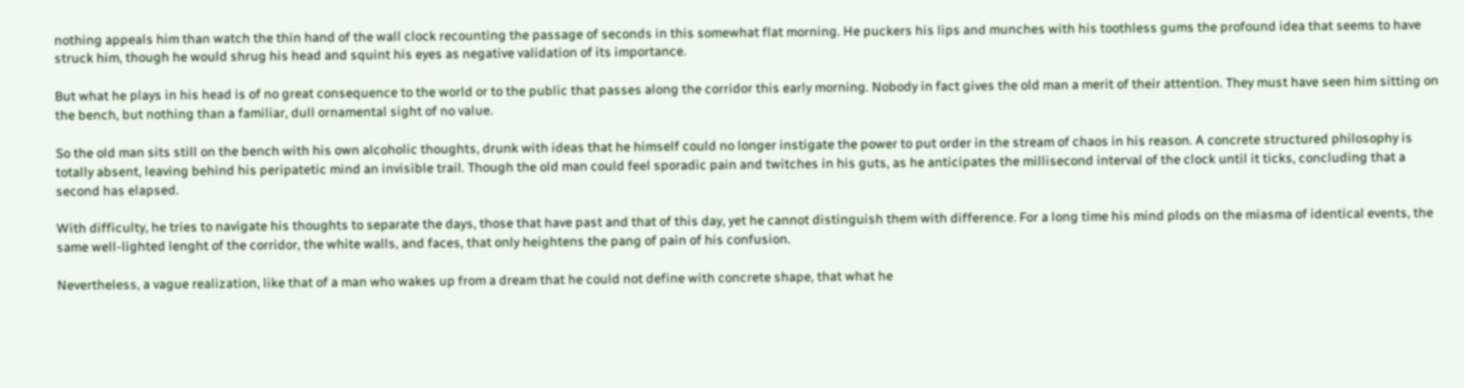nothing appeals him than watch the thin hand of the wall clock recounting the passage of seconds in this somewhat flat morning. He puckers his lips and munches with his toothless gums the profound idea that seems to have struck him, though he would shrug his head and squint his eyes as negative validation of its importance.

But what he plays in his head is of no great consequence to the world or to the public that passes along the corridor this early morning. Nobody in fact gives the old man a merit of their attention. They must have seen him sitting on the bench, but nothing than a familiar, dull ornamental sight of no value.

So the old man sits still on the bench with his own alcoholic thoughts, drunk with ideas that he himself could no longer instigate the power to put order in the stream of chaos in his reason. A concrete structured philosophy is totally absent, leaving behind his peripatetic mind an invisible trail. Though the old man could feel sporadic pain and twitches in his guts, as he anticipates the millisecond interval of the clock until it ticks, concluding that a second has elapsed.

With difficulty, he tries to navigate his thoughts to separate the days, those that have past and that of this day, yet he cannot distinguish them with difference. For a long time his mind plods on the miasma of identical events, the same well-lighted lenght of the corridor, the white walls, and faces, that only heightens the pang of pain of his confusion.

Nevertheless, a vague realization, like that of a man who wakes up from a dream that he could not define with concrete shape, that what he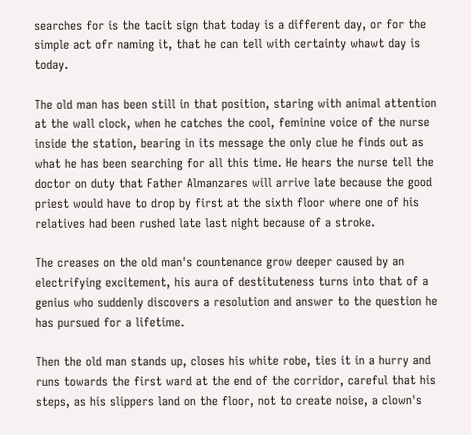searches for is the tacit sign that today is a different day, or for the simple act ofr naming it, that he can tell with certainty whawt day is today.

The old man has been still in that position, staring with animal attention at the wall clock, when he catches the cool, feminine voice of the nurse inside the station, bearing in its message the only clue he finds out as what he has been searching for all this time. He hears the nurse tell the doctor on duty that Father Almanzares will arrive late because the good priest would have to drop by first at the sixth floor where one of his relatives had been rushed late last night because of a stroke.

The creases on the old man's countenance grow deeper caused by an electrifying excitement, his aura of destituteness turns into that of a genius who suddenly discovers a resolution and answer to the question he has pursued for a lifetime.

Then the old man stands up, closes his white robe, ties it in a hurry and runs towards the first ward at the end of the corridor, careful that his steps, as his slippers land on the floor, not to create noise, a clown's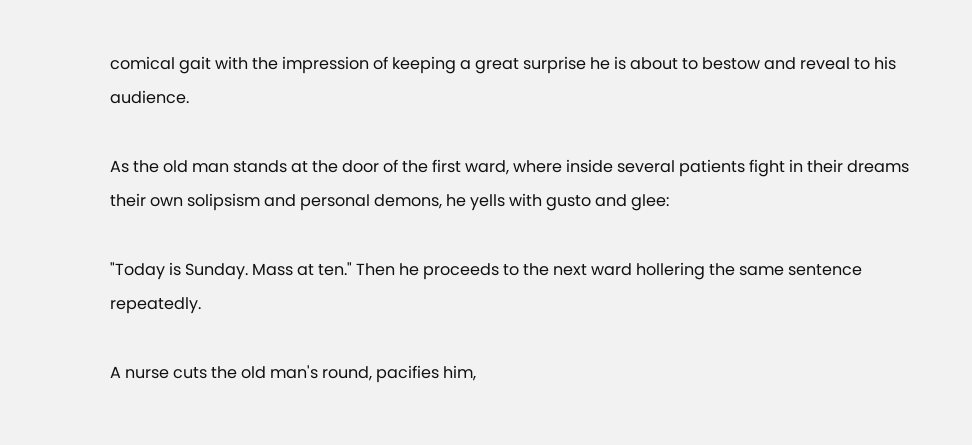comical gait with the impression of keeping a great surprise he is about to bestow and reveal to his audience.

As the old man stands at the door of the first ward, where inside several patients fight in their dreams their own solipsism and personal demons, he yells with gusto and glee:

"Today is Sunday. Mass at ten." Then he proceeds to the next ward hollering the same sentence repeatedly.

A nurse cuts the old man's round, pacifies him,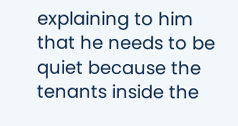explaining to him that he needs to be quiet because the tenants inside the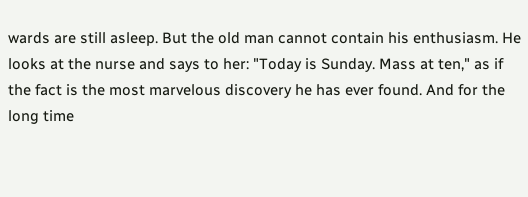wards are still asleep. But the old man cannot contain his enthusiasm. He looks at the nurse and says to her: "Today is Sunday. Mass at ten," as if the fact is the most marvelous discovery he has ever found. And for the long time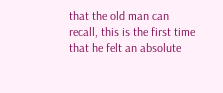that the old man can recall, this is the first time that he felt an absolute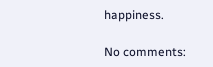happiness.

No comments: